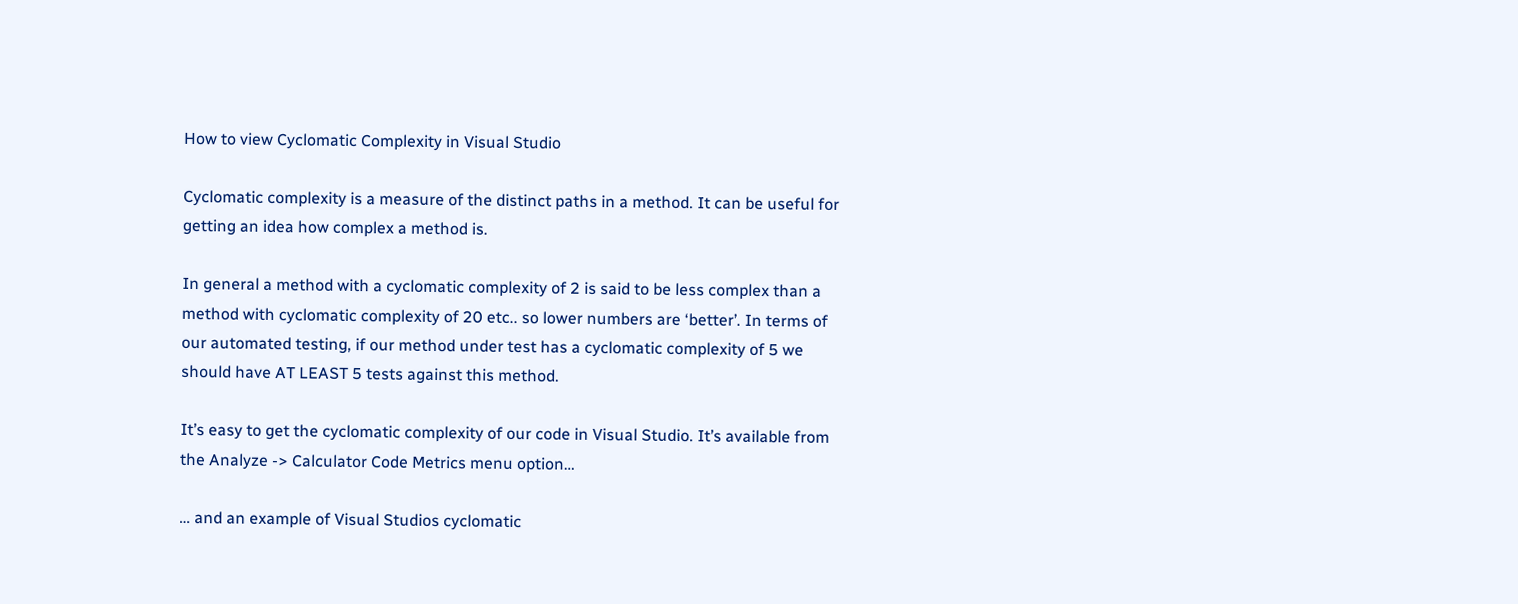How to view Cyclomatic Complexity in Visual Studio

Cyclomatic complexity is a measure of the distinct paths in a method. It can be useful for getting an idea how complex a method is.

In general a method with a cyclomatic complexity of 2 is said to be less complex than a method with cyclomatic complexity of 20 etc.. so lower numbers are ‘better’. In terms of our automated testing, if our method under test has a cyclomatic complexity of 5 we should have AT LEAST 5 tests against this method.

It’s easy to get the cyclomatic complexity of our code in Visual Studio. It’s available from the Analyze -> Calculator Code Metrics menu option…

… and an example of Visual Studios cyclomatic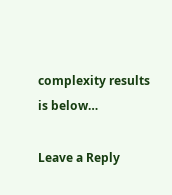complexity results is below…

Leave a Reply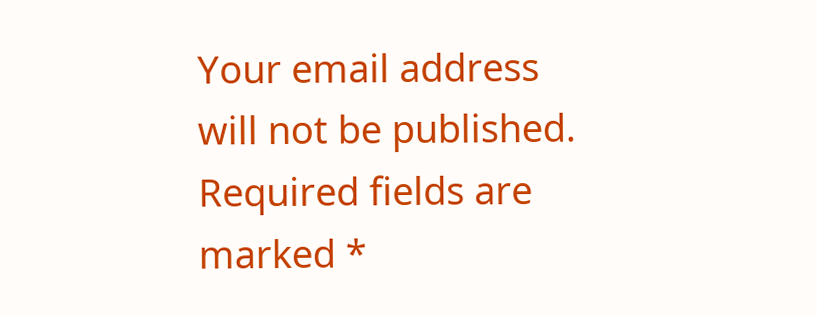Your email address will not be published. Required fields are marked *